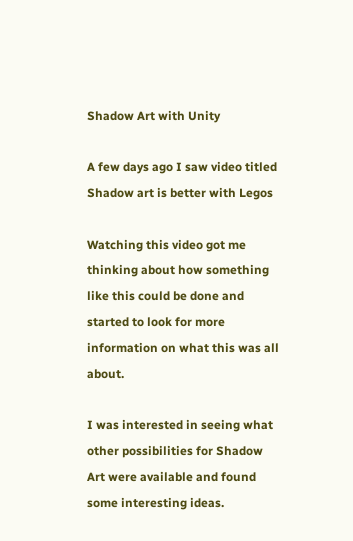Shadow Art with Unity

A few days ago I saw video titled Shadow art is better with Legos

Watching this video got me thinking about how something like this could be done and started to look for more information on what this was all about.

I was interested in seeing what other possibilities for Shadow Art were available and found some interesting ideas.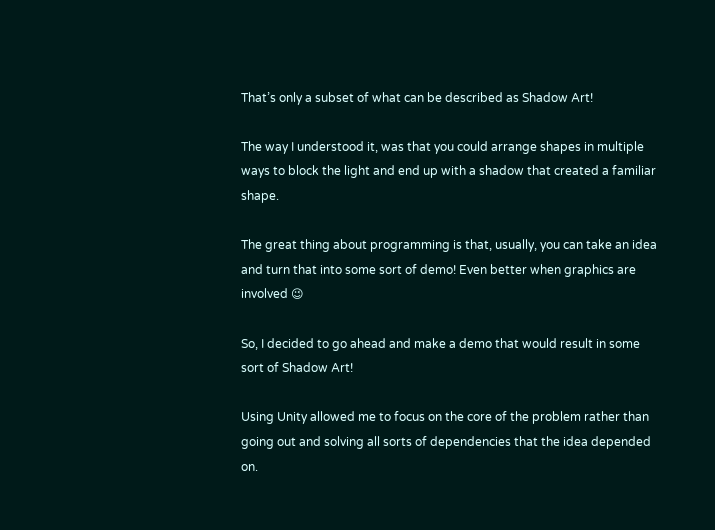That’s only a subset of what can be described as Shadow Art!

The way I understood it, was that you could arrange shapes in multiple ways to block the light and end up with a shadow that created a familiar shape.

The great thing about programming is that, usually, you can take an idea and turn that into some sort of demo! Even better when graphics are involved 😉

So, I decided to go ahead and make a demo that would result in some sort of Shadow Art!

Using Unity allowed me to focus on the core of the problem rather than going out and solving all sorts of dependencies that the idea depended on.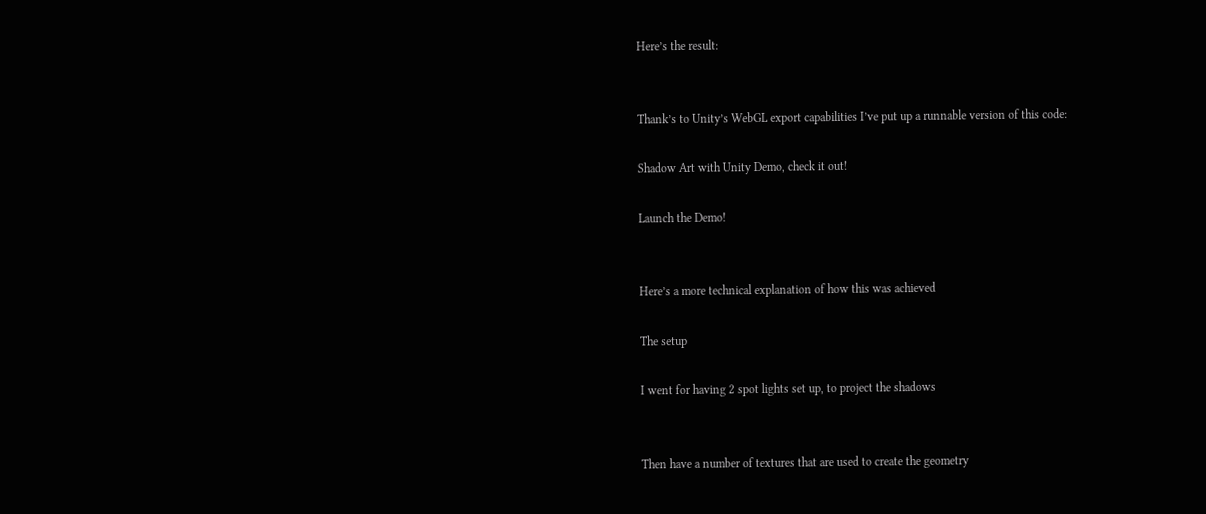Here’s the result:


Thank’s to Unity’s WebGL export capabilities I’ve put up a runnable version of this code:

Shadow Art with Unity Demo, check it out!

Launch the Demo!


Here’s a more technical explanation of how this was achieved

The setup

I went for having 2 spot lights set up, to project the shadows


Then have a number of textures that are used to create the geometry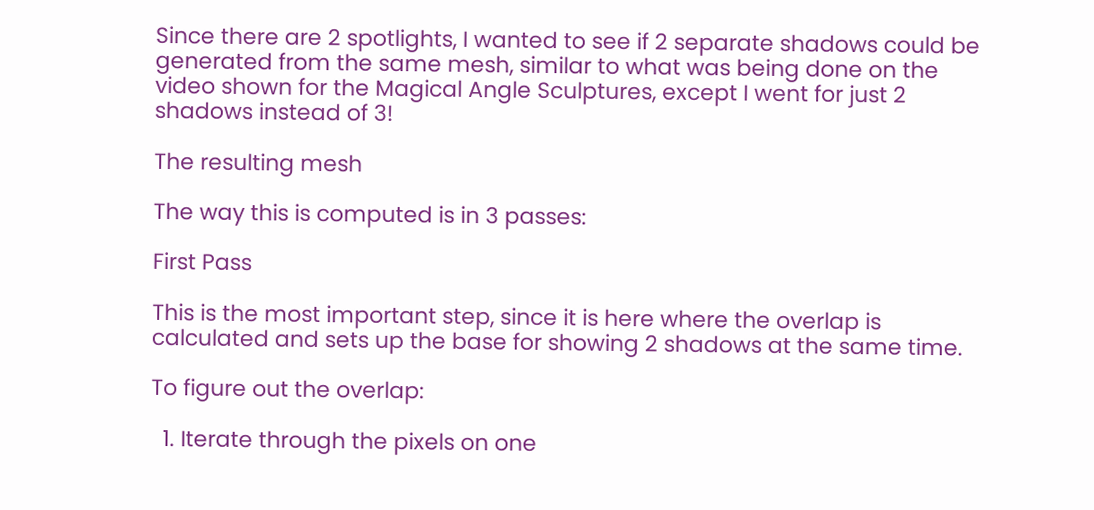Since there are 2 spotlights, I wanted to see if 2 separate shadows could be generated from the same mesh, similar to what was being done on the video shown for the Magical Angle Sculptures, except I went for just 2 shadows instead of 3!

The resulting mesh

The way this is computed is in 3 passes:

First Pass

This is the most important step, since it is here where the overlap is calculated and sets up the base for showing 2 shadows at the same time.

To figure out the overlap:

  1. Iterate through the pixels on one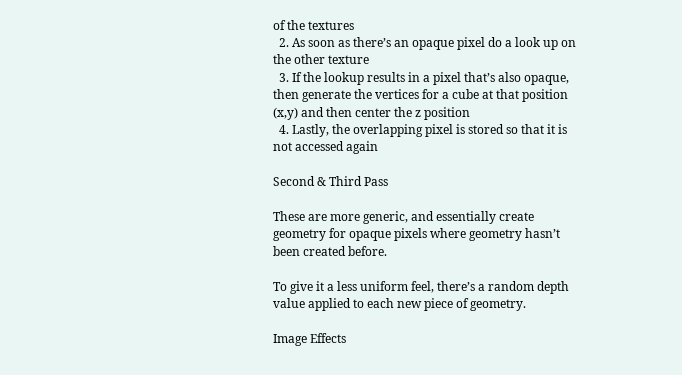of the textures
  2. As soon as there’s an opaque pixel do a look up on the other texture
  3. If the lookup results in a pixel that’s also opaque, then generate the vertices for a cube at that position (x,y) and then center the z position
  4. Lastly, the overlapping pixel is stored so that it is not accessed again

Second & Third Pass

These are more generic, and essentially create geometry for opaque pixels where geometry hasn’t been created before.

To give it a less uniform feel, there’s a random depth value applied to each new piece of geometry.

Image Effects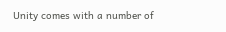Unity comes with a number of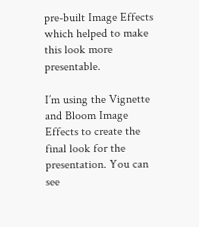pre-built Image Effects which helped to make this look more presentable.

I’m using the Vignette and Bloom Image Effects to create the final look for the presentation. You can see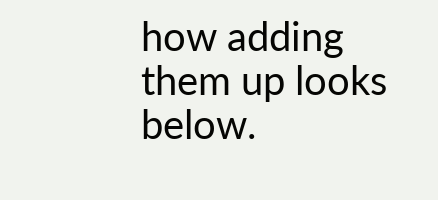how adding them up looks below.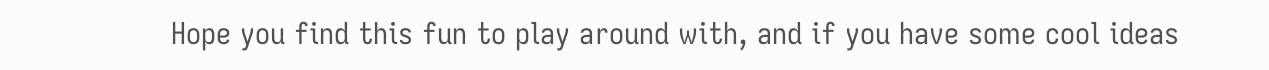Hope you find this fun to play around with, and if you have some cool ideas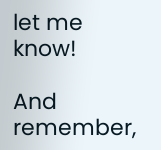let me know!

And remember,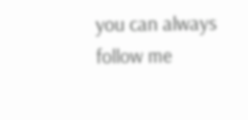you can always follow me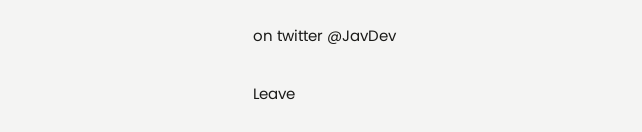on twitter @JavDev

Leave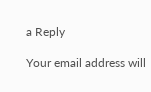a Reply

Your email address will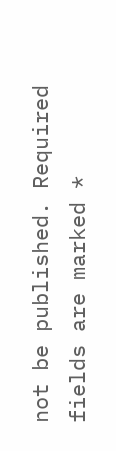not be published. Required fields are marked *